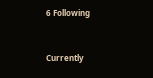6 Following


Currently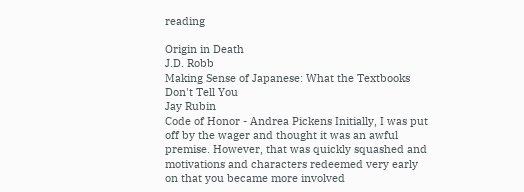reading

Origin in Death
J.D. Robb
Making Sense of Japanese: What the Textbooks Don't Tell You
Jay Rubin
Code of Honor - Andrea Pickens Initially, I was put off by the wager and thought it was an awful premise. However, that was quickly squashed and motivations and characters redeemed very early on that you became more involved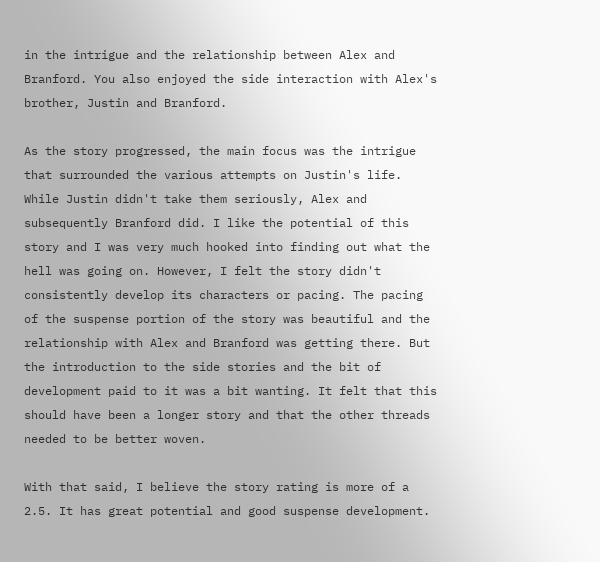in the intrigue and the relationship between Alex and Branford. You also enjoyed the side interaction with Alex's brother, Justin and Branford.

As the story progressed, the main focus was the intrigue that surrounded the various attempts on Justin's life. While Justin didn't take them seriously, Alex and subsequently Branford did. I like the potential of this story and I was very much hooked into finding out what the hell was going on. However, I felt the story didn't consistently develop its characters or pacing. The pacing of the suspense portion of the story was beautiful and the relationship with Alex and Branford was getting there. But the introduction to the side stories and the bit of development paid to it was a bit wanting. It felt that this should have been a longer story and that the other threads needed to be better woven.

With that said, I believe the story rating is more of a 2.5. It has great potential and good suspense development.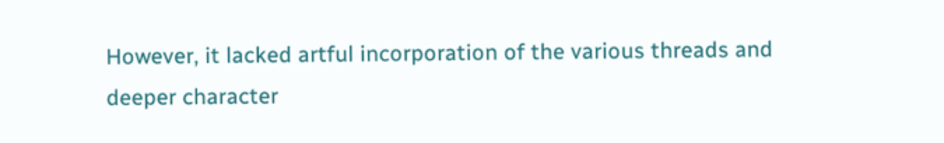However, it lacked artful incorporation of the various threads and deeper character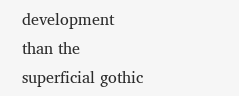development than the superficial gothic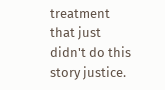treatment that just didn't do this story justice.